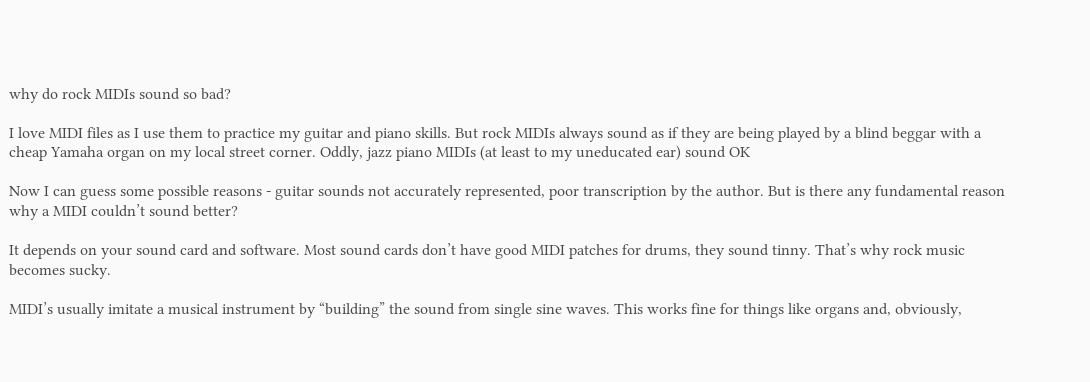why do rock MIDIs sound so bad?

I love MIDI files as I use them to practice my guitar and piano skills. But rock MIDIs always sound as if they are being played by a blind beggar with a cheap Yamaha organ on my local street corner. Oddly, jazz piano MIDIs (at least to my uneducated ear) sound OK

Now I can guess some possible reasons - guitar sounds not accurately represented, poor transcription by the author. But is there any fundamental reason why a MIDI couldn’t sound better?

It depends on your sound card and software. Most sound cards don’t have good MIDI patches for drums, they sound tinny. That’s why rock music becomes sucky.

MIDI’s usually imitate a musical instrument by “building” the sound from single sine waves. This works fine for things like organs and, obviously,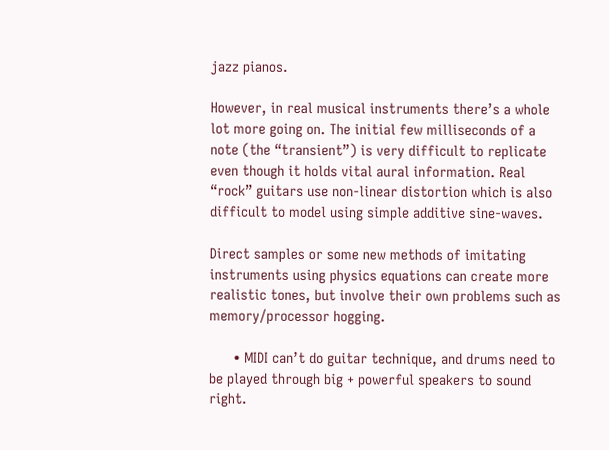jazz pianos.

However, in real musical instruments there’s a whole lot more going on. The initial few milliseconds of a note (the “transient”) is very difficult to replicate even though it holds vital aural information. Real “rock” guitars use non-linear distortion which is also difficult to model using simple additive sine-waves.

Direct samples or some new methods of imitating instruments using physics equations can create more realistic tones, but involve their own problems such as memory/processor hogging.

      • MIDI can’t do guitar technique, and drums need to be played through big + powerful speakers to sound right.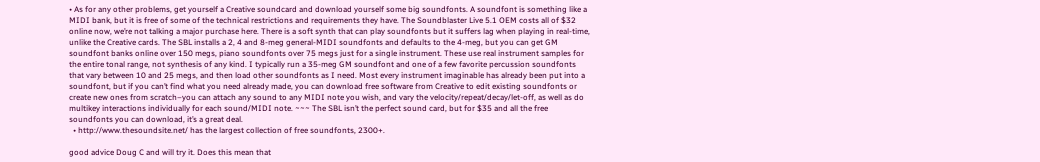• As for any other problems, get yourself a Creative soundcard and download yourself some big soundfonts. A soundfont is something like a MIDI bank, but it is free of some of the technical restrictions and requirements they have. The Soundblaster Live 5.1 OEM costs all of $32 online now, we’re not talking a major purchase here. There is a soft synth that can play soundfonts but it suffers lag when playing in real-time, unlike the Creative cards. The SBL installs a 2, 4 and 8-meg general-MIDI soundfonts and defaults to the 4-meg, but you can get GM soundfont banks online over 150 megs, piano soundfonts over 75 megs just for a single instrument. These use real instrument samples for the entire tonal range, not synthesis of any kind. I typically run a 35-meg GM soundfont and one of a few favorite percussion soundfonts that vary between 10 and 25 megs, and then load other soundfonts as I need. Most every instrument imaginable has already been put into a soundfont, but if you can’t find what you need already made, you can download free software from Creative to edit existing soundfonts or create new ones from scratch–you can attach any sound to any MIDI note you wish, and vary the velocity/repeat/decay/let-off, as well as do multikey interactions individually for each sound/MIDI note. ~~~ The SBL isn’t the perfect sound card, but for $35 and all the free soundfonts you can download, it’s a great deal.
  • http://www.thesoundsite.net/ has the largest collection of free soundfonts, 2300+.

good advice Doug C and will try it. Does this mean that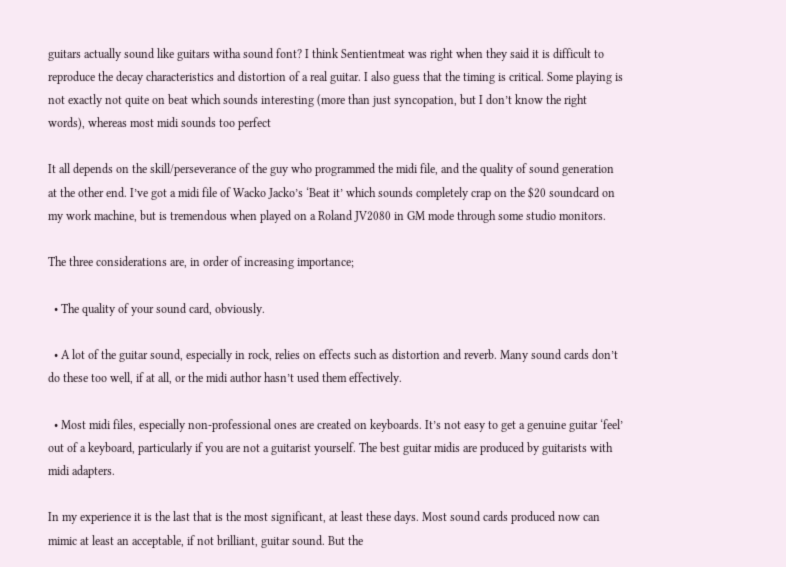guitars actually sound like guitars witha sound font? I think Sentientmeat was right when they said it is difficult to reproduce the decay characteristics and distortion of a real guitar. I also guess that the timing is critical. Some playing is not exactly not quite on beat which sounds interesting (more than just syncopation, but I don’t know the right words), whereas most midi sounds too perfect

It all depends on the skill/perseverance of the guy who programmed the midi file, and the quality of sound generation at the other end. I’ve got a midi file of Wacko Jacko’s ‘Beat it’ which sounds completely crap on the $20 soundcard on my work machine, but is tremendous when played on a Roland JV2080 in GM mode through some studio monitors.

The three considerations are, in order of increasing importance;

  • The quality of your sound card, obviously.

  • A lot of the guitar sound, especially in rock, relies on effects such as distortion and reverb. Many sound cards don’t do these too well, if at all, or the midi author hasn’t used them effectively.

  • Most midi files, especially non-professional ones are created on keyboards. It’s not easy to get a genuine guitar ‘feel’ out of a keyboard, particularly if you are not a guitarist yourself. The best guitar midis are produced by guitarists with midi adapters.

In my experience it is the last that is the most significant, at least these days. Most sound cards produced now can mimic at least an acceptable, if not brilliant, guitar sound. But the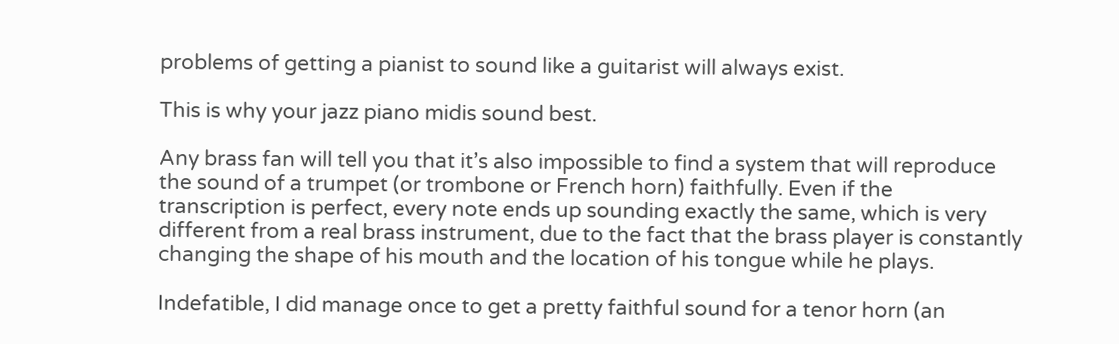problems of getting a pianist to sound like a guitarist will always exist.

This is why your jazz piano midis sound best.

Any brass fan will tell you that it’s also impossible to find a system that will reproduce the sound of a trumpet (or trombone or French horn) faithfully. Even if the transcription is perfect, every note ends up sounding exactly the same, which is very different from a real brass instrument, due to the fact that the brass player is constantly changing the shape of his mouth and the location of his tongue while he plays.

Indefatible, I did manage once to get a pretty faithful sound for a tenor horn (an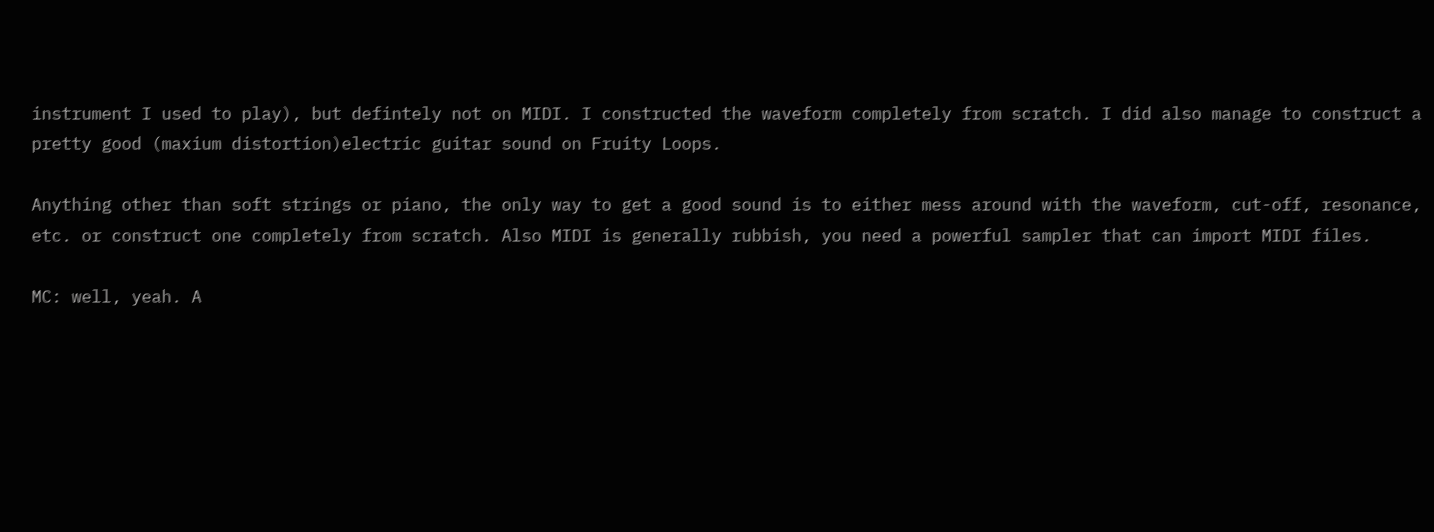instrument I used to play), but defintely not on MIDI. I constructed the waveform completely from scratch. I did also manage to construct a pretty good (maxium distortion)electric guitar sound on Fruity Loops.

Anything other than soft strings or piano, the only way to get a good sound is to either mess around with the waveform, cut-off, resonance, etc. or construct one completely from scratch. Also MIDI is generally rubbish, you need a powerful sampler that can import MIDI files.

MC: well, yeah. A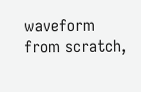waveform from scratch,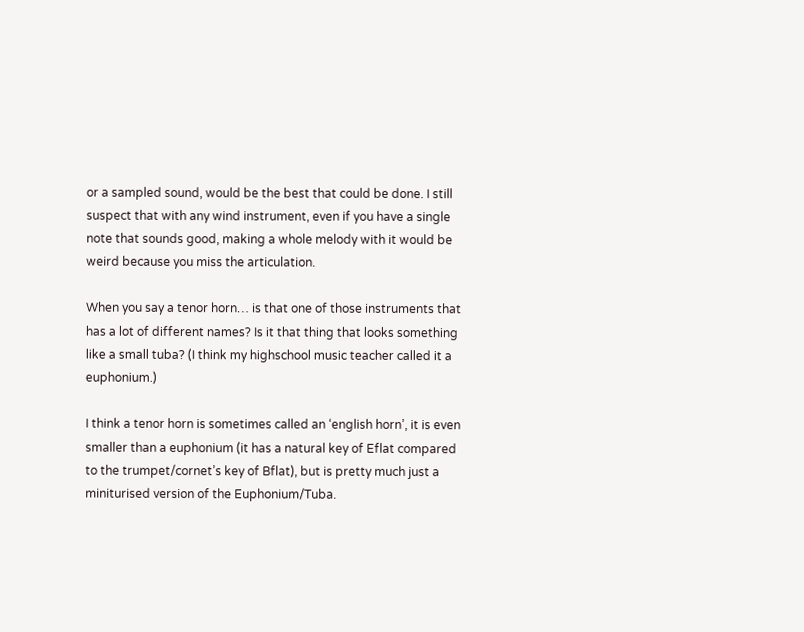or a sampled sound, would be the best that could be done. I still suspect that with any wind instrument, even if you have a single note that sounds good, making a whole melody with it would be weird because you miss the articulation.

When you say a tenor horn… is that one of those instruments that has a lot of different names? Is it that thing that looks something like a small tuba? (I think my highschool music teacher called it a euphonium.)

I think a tenor horn is sometimes called an ‘english horn’, it is even smaller than a euphonium (it has a natural key of Eflat compared to the trumpet/cornet’s key of Bflat), but is pretty much just a miniturised version of the Euphonium/Tuba.